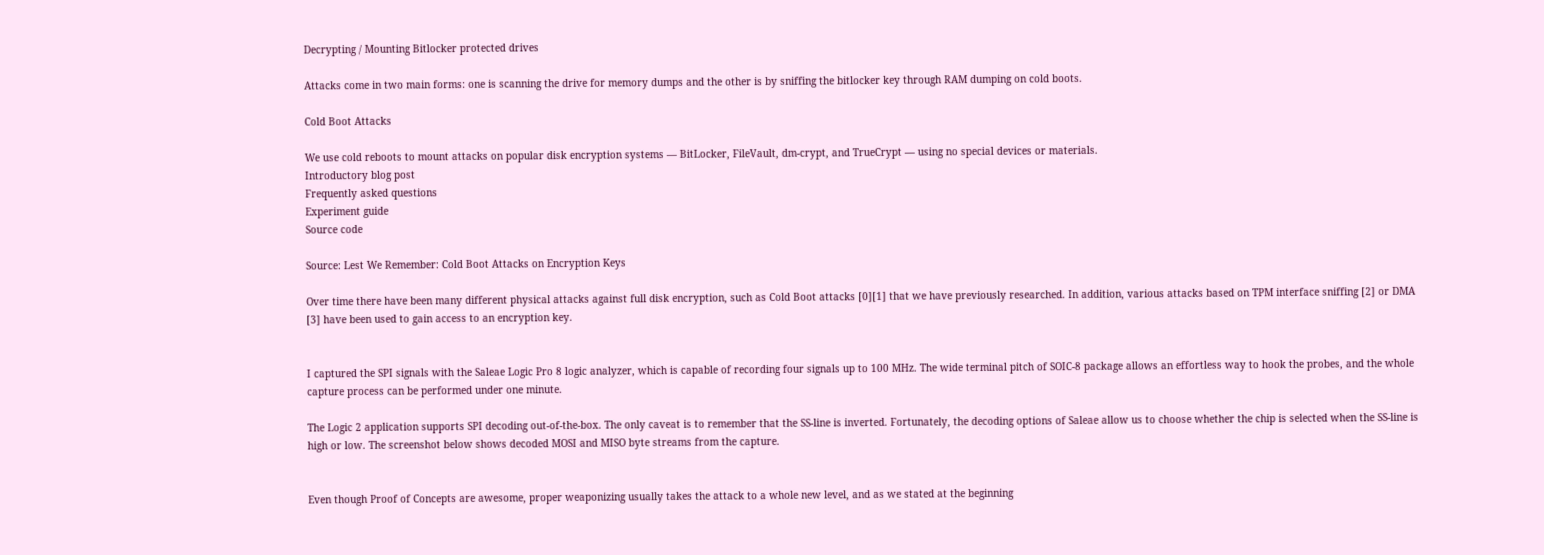Decrypting / Mounting Bitlocker protected drives

Attacks come in two main forms: one is scanning the drive for memory dumps and the other is by sniffing the bitlocker key through RAM dumping on cold boots.

Cold Boot Attacks

We use cold reboots to mount attacks on popular disk encryption systems — BitLocker, FileVault, dm-crypt, and TrueCrypt — using no special devices or materials.
Introductory blog post
Frequently asked questions
Experiment guide
Source code

Source: Lest We Remember: Cold Boot Attacks on Encryption Keys

Over time there have been many different physical attacks against full disk encryption, such as Cold Boot attacks [0][1] that we have previously researched. In addition, various attacks based on TPM interface sniffing [2] or DMA [3] have been used to gain access to an encryption key.


I captured the SPI signals with the Saleae Logic Pro 8 logic analyzer, which is capable of recording four signals up to 100 MHz. The wide terminal pitch of SOIC-8 package allows an effortless way to hook the probes, and the whole capture process can be performed under one minute.

The Logic 2 application supports SPI decoding out-of-the-box. The only caveat is to remember that the SS-line is inverted. Fortunately, the decoding options of Saleae allow us to choose whether the chip is selected when the SS-line is high or low. The screenshot below shows decoded MOSI and MISO byte streams from the capture.


Even though Proof of Concepts are awesome, proper weaponizing usually takes the attack to a whole new level, and as we stated at the beginning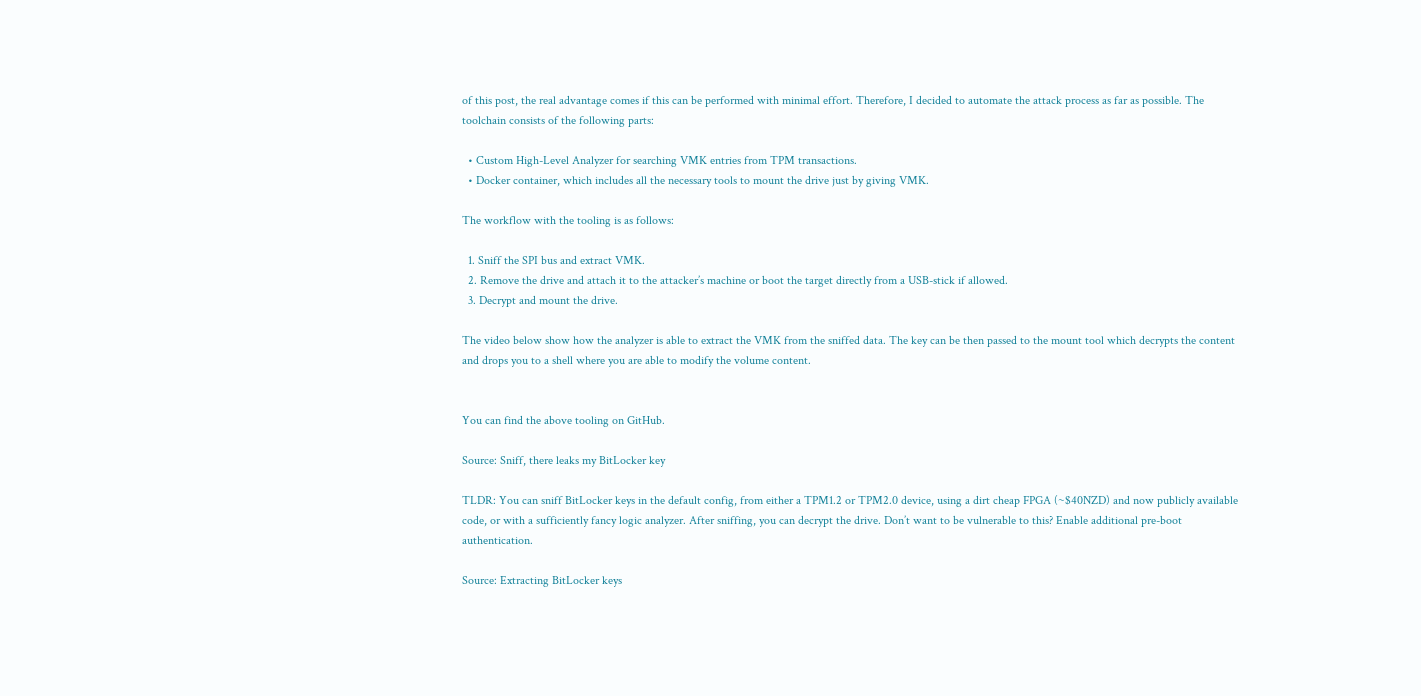of this post, the real advantage comes if this can be performed with minimal effort. Therefore, I decided to automate the attack process as far as possible. The toolchain consists of the following parts:

  • Custom High-Level Analyzer for searching VMK entries from TPM transactions.
  • Docker container, which includes all the necessary tools to mount the drive just by giving VMK.

The workflow with the tooling is as follows:

  1. Sniff the SPI bus and extract VMK.
  2. Remove the drive and attach it to the attacker’s machine or boot the target directly from a USB-stick if allowed.
  3. Decrypt and mount the drive.

The video below show how the analyzer is able to extract the VMK from the sniffed data. The key can be then passed to the mount tool which decrypts the content and drops you to a shell where you are able to modify the volume content.


You can find the above tooling on GitHub.

Source: Sniff, there leaks my BitLocker key

TLDR: You can sniff BitLocker keys in the default config, from either a TPM1.2 or TPM2.0 device, using a dirt cheap FPGA (~$40NZD) and now publicly available code, or with a sufficiently fancy logic analyzer. After sniffing, you can decrypt the drive. Don’t want to be vulnerable to this? Enable additional pre-boot authentication.

Source: Extracting BitLocker keys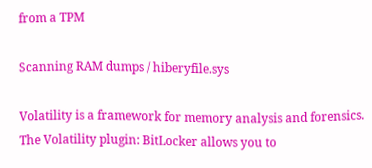from a TPM

Scanning RAM dumps / hiberyfile.sys

Volatility is a framework for memory analysis and forensics. The Volatility plugin: BitLocker allows you to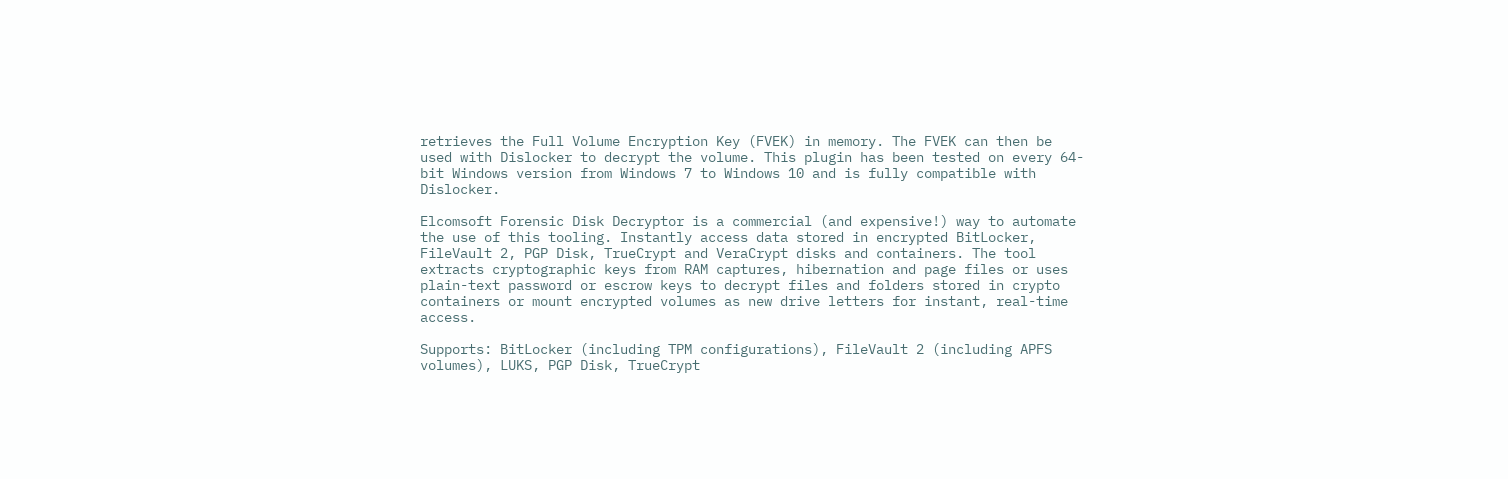retrieves the Full Volume Encryption Key (FVEK) in memory. The FVEK can then be used with Dislocker to decrypt the volume. This plugin has been tested on every 64-bit Windows version from Windows 7 to Windows 10 and is fully compatible with Dislocker.

Elcomsoft Forensic Disk Decryptor is a commercial (and expensive!) way to automate the use of this tooling. Instantly access data stored in encrypted BitLocker, FileVault 2, PGP Disk, TrueCrypt and VeraCrypt disks and containers. The tool extracts cryptographic keys from RAM captures, hibernation and page files or uses plain-text password or escrow keys to decrypt files and folders stored in crypto containers or mount encrypted volumes as new drive letters for instant, real-time access.

Supports: BitLocker (including TPM configurations), FileVault 2 (including APFS volumes), LUKS, PGP Disk, TrueCrypt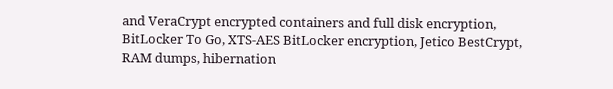and VeraCrypt encrypted containers and full disk encryption, BitLocker To Go, XTS-AES BitLocker encryption, Jetico BestCrypt, RAM dumps, hibernation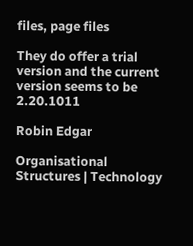files, page files

They do offer a trial version and the current version seems to be 2.20.1011

Robin Edgar

Organisational Structures | Technology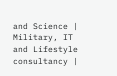and Science | Military, IT and Lifestyle consultancy |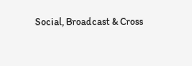Social, Broadcast & Cross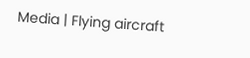Media | Flying aircraft